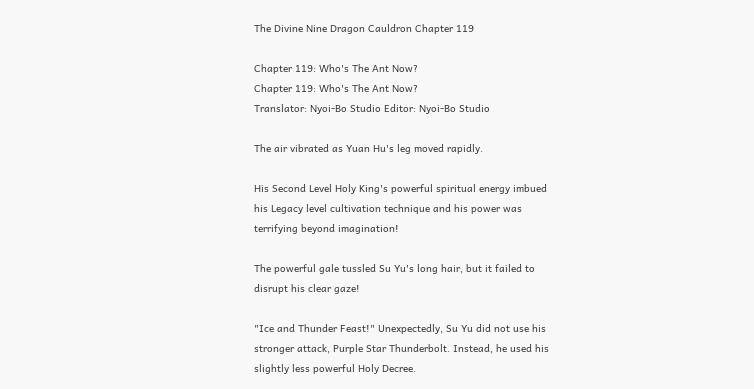The Divine Nine Dragon Cauldron Chapter 119

Chapter 119: Who's The Ant Now?
Chapter 119: Who's The Ant Now?
Translator: Nyoi-Bo Studio Editor: Nyoi-Bo Studio

The air vibrated as Yuan Hu's leg moved rapidly.

His Second Level Holy King's powerful spiritual energy imbued his Legacy level cultivation technique and his power was terrifying beyond imagination!

The powerful gale tussled Su Yu's long hair, but it failed to disrupt his clear gaze!

"Ice and Thunder Feast!" Unexpectedly, Su Yu did not use his stronger attack, Purple Star Thunderbolt. Instead, he used his slightly less powerful Holy Decree.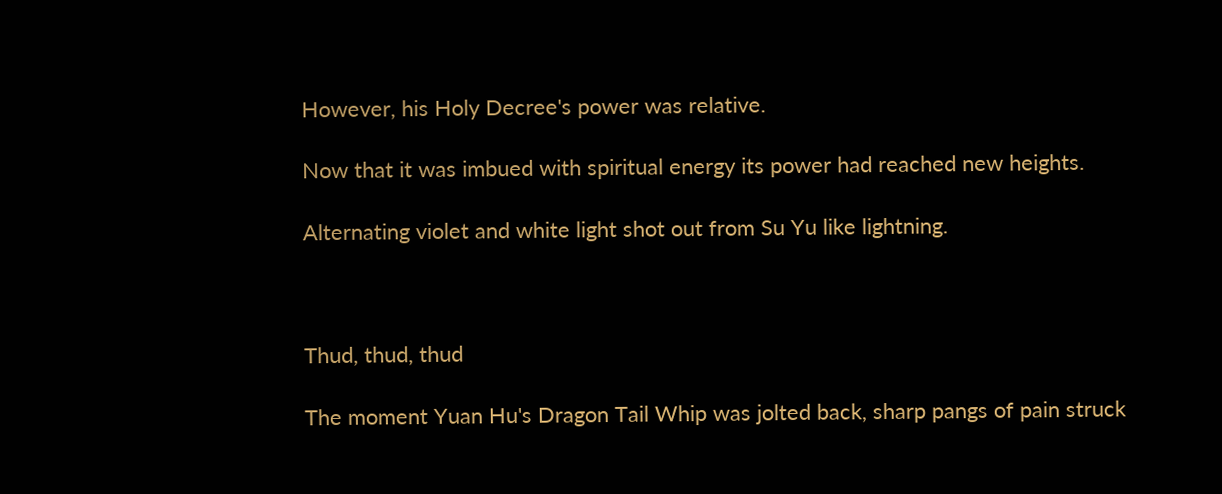However, his Holy Decree's power was relative.

Now that it was imbued with spiritual energy its power had reached new heights.

Alternating violet and white light shot out from Su Yu like lightning.



Thud, thud, thud

The moment Yuan Hu's Dragon Tail Whip was jolted back, sharp pangs of pain struck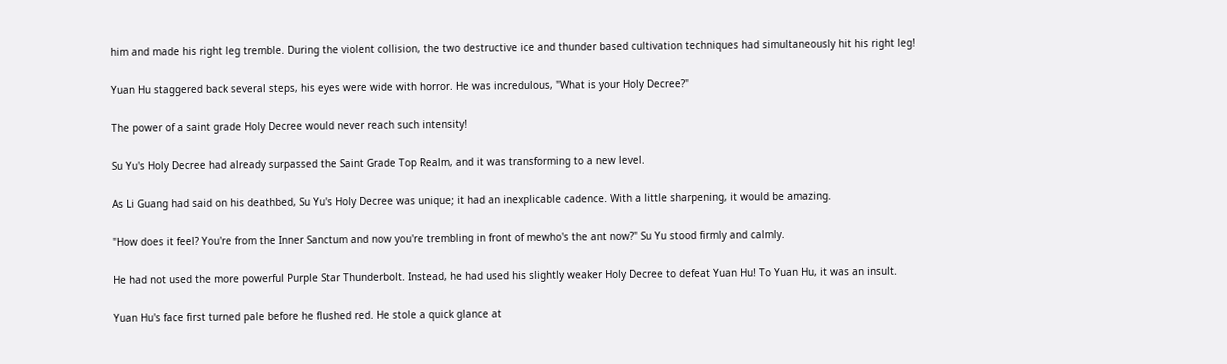him and made his right leg tremble. During the violent collision, the two destructive ice and thunder based cultivation techniques had simultaneously hit his right leg!

Yuan Hu staggered back several steps, his eyes were wide with horror. He was incredulous, "What is your Holy Decree?"

The power of a saint grade Holy Decree would never reach such intensity!

Su Yu's Holy Decree had already surpassed the Saint Grade Top Realm, and it was transforming to a new level.

As Li Guang had said on his deathbed, Su Yu's Holy Decree was unique; it had an inexplicable cadence. With a little sharpening, it would be amazing.

"How does it feel? You're from the Inner Sanctum and now you're trembling in front of mewho's the ant now?" Su Yu stood firmly and calmly.

He had not used the more powerful Purple Star Thunderbolt. Instead, he had used his slightly weaker Holy Decree to defeat Yuan Hu! To Yuan Hu, it was an insult.

Yuan Hu's face first turned pale before he flushed red. He stole a quick glance at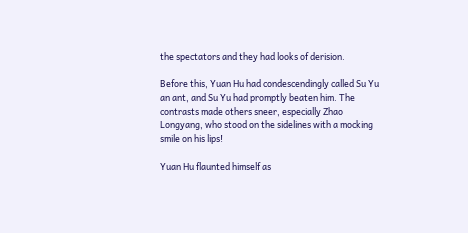the spectators and they had looks of derision.

Before this, Yuan Hu had condescendingly called Su Yu an ant, and Su Yu had promptly beaten him. The contrasts made others sneer, especially Zhao Longyang, who stood on the sidelines with a mocking smile on his lips!

Yuan Hu flaunted himself as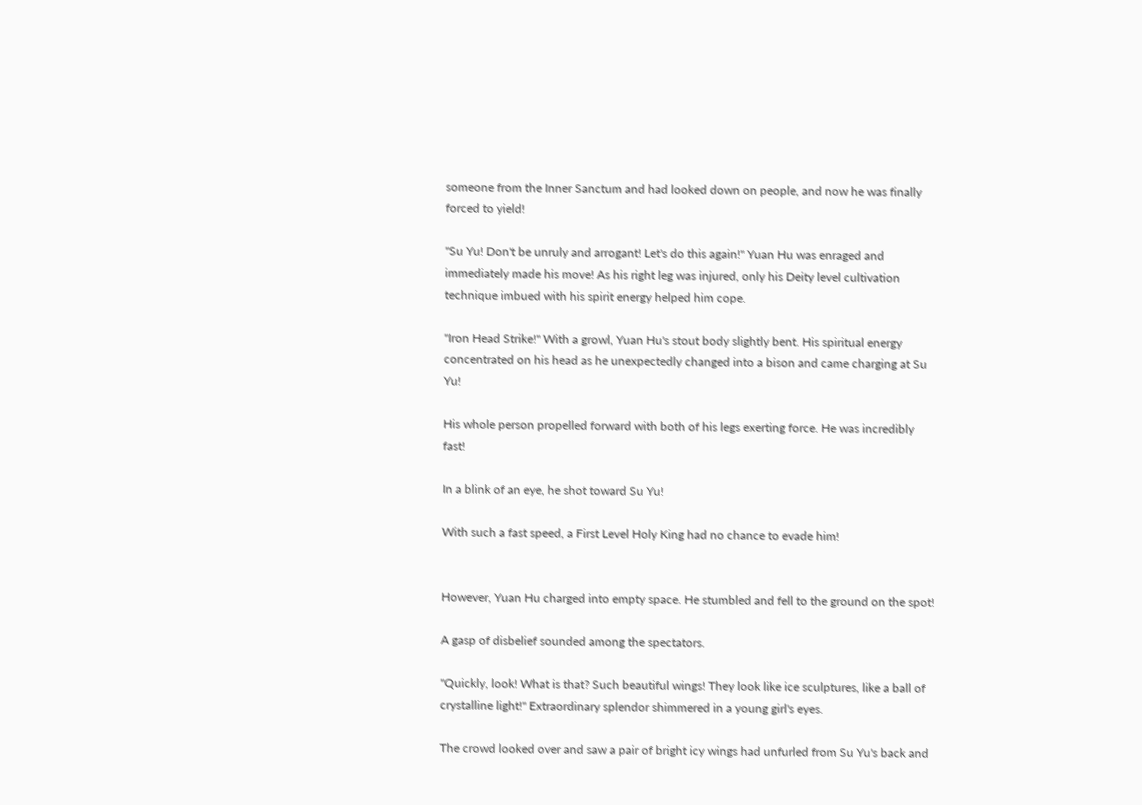someone from the Inner Sanctum and had looked down on people, and now he was finally forced to yield!

"Su Yu! Don't be unruly and arrogant! Let's do this again!" Yuan Hu was enraged and immediately made his move! As his right leg was injured, only his Deity level cultivation technique imbued with his spirit energy helped him cope.

"Iron Head Strike!" With a growl, Yuan Hu's stout body slightly bent. His spiritual energy concentrated on his head as he unexpectedly changed into a bison and came charging at Su Yu!

His whole person propelled forward with both of his legs exerting force. He was incredibly fast!

In a blink of an eye, he shot toward Su Yu!

With such a fast speed, a First Level Holy King had no chance to evade him!


However, Yuan Hu charged into empty space. He stumbled and fell to the ground on the spot!

A gasp of disbelief sounded among the spectators.

"Quickly, look! What is that? Such beautiful wings! They look like ice sculptures, like a ball of crystalline light!" Extraordinary splendor shimmered in a young girl's eyes.

The crowd looked over and saw a pair of bright icy wings had unfurled from Su Yu's back and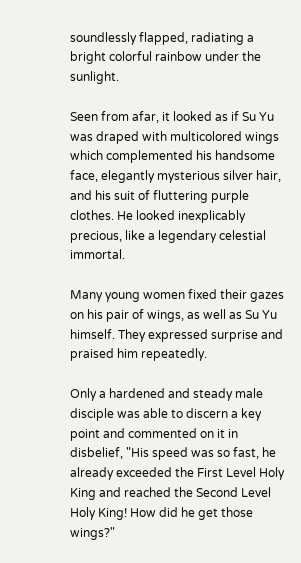soundlessly flapped, radiating a bright colorful rainbow under the sunlight.

Seen from afar, it looked as if Su Yu was draped with multicolored wings which complemented his handsome face, elegantly mysterious silver hair, and his suit of fluttering purple clothes. He looked inexplicably precious, like a legendary celestial immortal.

Many young women fixed their gazes on his pair of wings, as well as Su Yu himself. They expressed surprise and praised him repeatedly.

Only a hardened and steady male disciple was able to discern a key point and commented on it in disbelief, "His speed was so fast, he already exceeded the First Level Holy King and reached the Second Level Holy King! How did he get those wings?"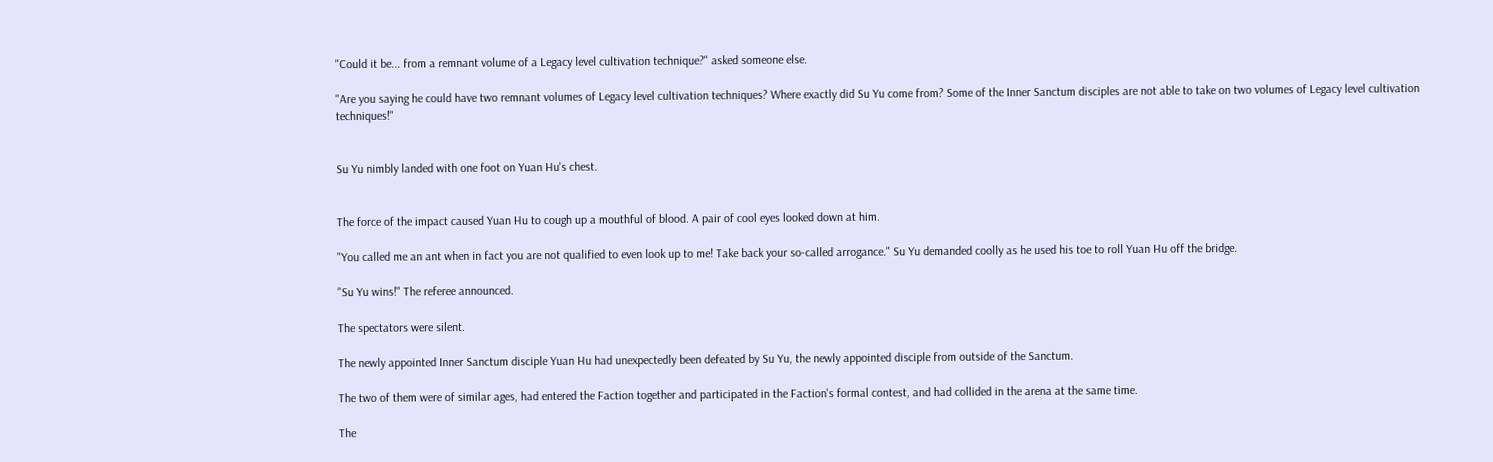"Could it be... from a remnant volume of a Legacy level cultivation technique?" asked someone else.

"Are you saying he could have two remnant volumes of Legacy level cultivation techniques? Where exactly did Su Yu come from? Some of the Inner Sanctum disciples are not able to take on two volumes of Legacy level cultivation techniques!"


Su Yu nimbly landed with one foot on Yuan Hu's chest.


The force of the impact caused Yuan Hu to cough up a mouthful of blood. A pair of cool eyes looked down at him.

"You called me an ant when in fact you are not qualified to even look up to me! Take back your so-called arrogance." Su Yu demanded coolly as he used his toe to roll Yuan Hu off the bridge.

"Su Yu wins!" The referee announced.

The spectators were silent.

The newly appointed Inner Sanctum disciple Yuan Hu had unexpectedly been defeated by Su Yu, the newly appointed disciple from outside of the Sanctum.

The two of them were of similar ages, had entered the Faction together and participated in the Faction's formal contest, and had collided in the arena at the same time.

The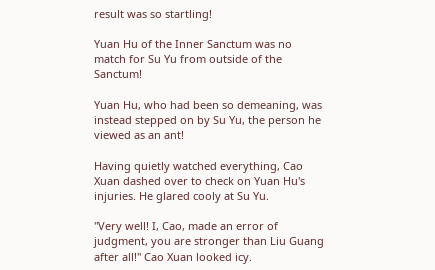result was so startling!

Yuan Hu of the Inner Sanctum was no match for Su Yu from outside of the Sanctum!

Yuan Hu, who had been so demeaning, was instead stepped on by Su Yu, the person he viewed as an ant!

Having quietly watched everything, Cao Xuan dashed over to check on Yuan Hu's injuries. He glared cooly at Su Yu.

"Very well! I, Cao, made an error of judgment, you are stronger than Liu Guang after all!" Cao Xuan looked icy.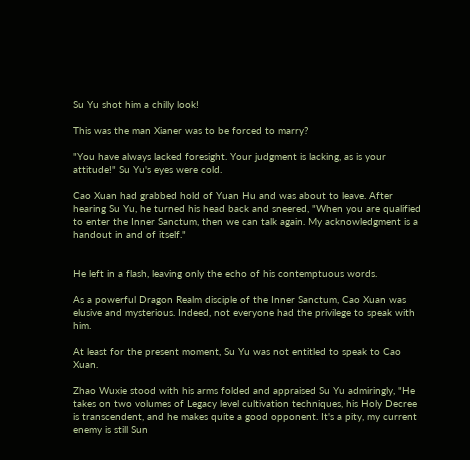Su Yu shot him a chilly look!

This was the man Xianer was to be forced to marry?

"You have always lacked foresight. Your judgment is lacking, as is your attitude!" Su Yu's eyes were cold.

Cao Xuan had grabbed hold of Yuan Hu and was about to leave. After hearing Su Yu, he turned his head back and sneered, "When you are qualified to enter the Inner Sanctum, then we can talk again. My acknowledgment is a handout in and of itself."


He left in a flash, leaving only the echo of his contemptuous words.

As a powerful Dragon Realm disciple of the Inner Sanctum, Cao Xuan was elusive and mysterious. Indeed, not everyone had the privilege to speak with him.

At least for the present moment, Su Yu was not entitled to speak to Cao Xuan.

Zhao Wuxie stood with his arms folded and appraised Su Yu admiringly, "He takes on two volumes of Legacy level cultivation techniques, his Holy Decree is transcendent, and he makes quite a good opponent. It's a pity, my current enemy is still Sun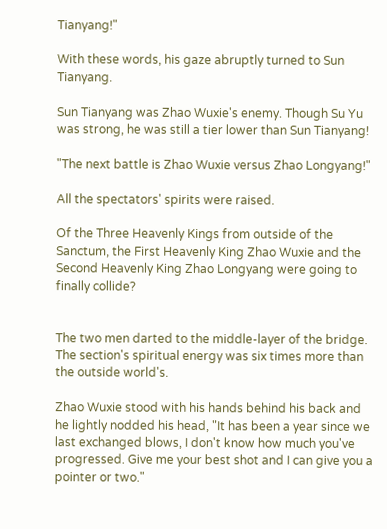Tianyang!"

With these words, his gaze abruptly turned to Sun Tianyang.

Sun Tianyang was Zhao Wuxie's enemy. Though Su Yu was strong, he was still a tier lower than Sun Tianyang!

"The next battle is Zhao Wuxie versus Zhao Longyang!"

All the spectators' spirits were raised.

Of the Three Heavenly Kings from outside of the Sanctum, the First Heavenly King Zhao Wuxie and the Second Heavenly King Zhao Longyang were going to finally collide?


The two men darted to the middle-layer of the bridge. The section's spiritual energy was six times more than the outside world's.

Zhao Wuxie stood with his hands behind his back and he lightly nodded his head, "It has been a year since we last exchanged blows, I don't know how much you've progressed. Give me your best shot and I can give you a pointer or two."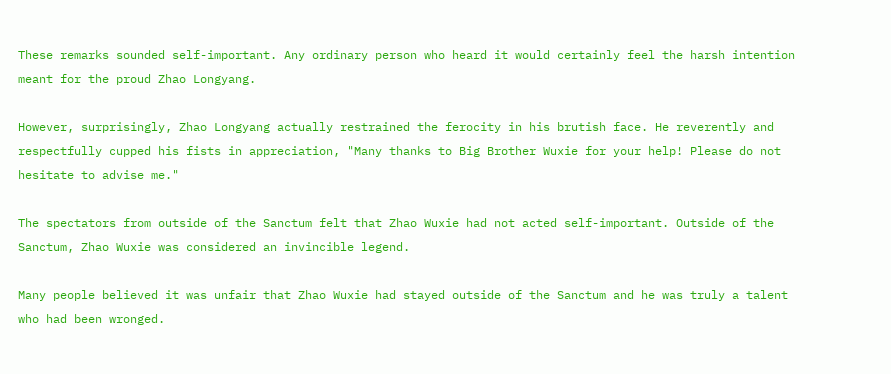These remarks sounded self-important. Any ordinary person who heard it would certainly feel the harsh intention meant for the proud Zhao Longyang.

However, surprisingly, Zhao Longyang actually restrained the ferocity in his brutish face. He reverently and respectfully cupped his fists in appreciation, "Many thanks to Big Brother Wuxie for your help! Please do not hesitate to advise me."

The spectators from outside of the Sanctum felt that Zhao Wuxie had not acted self-important. Outside of the Sanctum, Zhao Wuxie was considered an invincible legend.

Many people believed it was unfair that Zhao Wuxie had stayed outside of the Sanctum and he was truly a talent who had been wronged.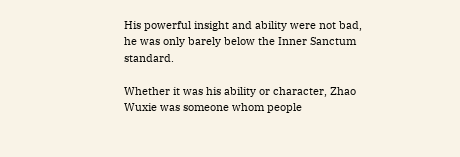His powerful insight and ability were not bad, he was only barely below the Inner Sanctum standard.

Whether it was his ability or character, Zhao Wuxie was someone whom people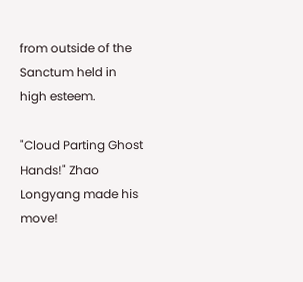from outside of the Sanctum held in high esteem.

"Cloud Parting Ghost Hands!" Zhao Longyang made his move!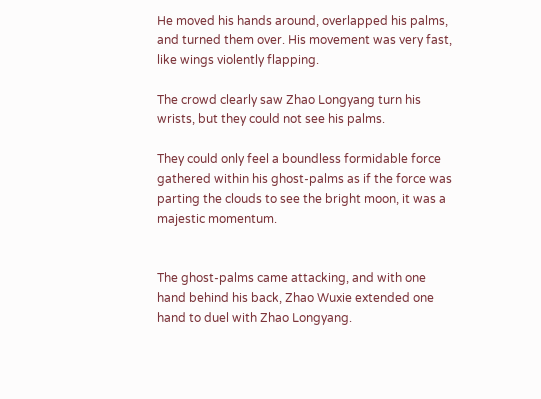He moved his hands around, overlapped his palms, and turned them over. His movement was very fast, like wings violently flapping.

The crowd clearly saw Zhao Longyang turn his wrists, but they could not see his palms.

They could only feel a boundless formidable force gathered within his ghost-palms as if the force was parting the clouds to see the bright moon, it was a majestic momentum.


The ghost-palms came attacking, and with one hand behind his back, Zhao Wuxie extended one hand to duel with Zhao Longyang.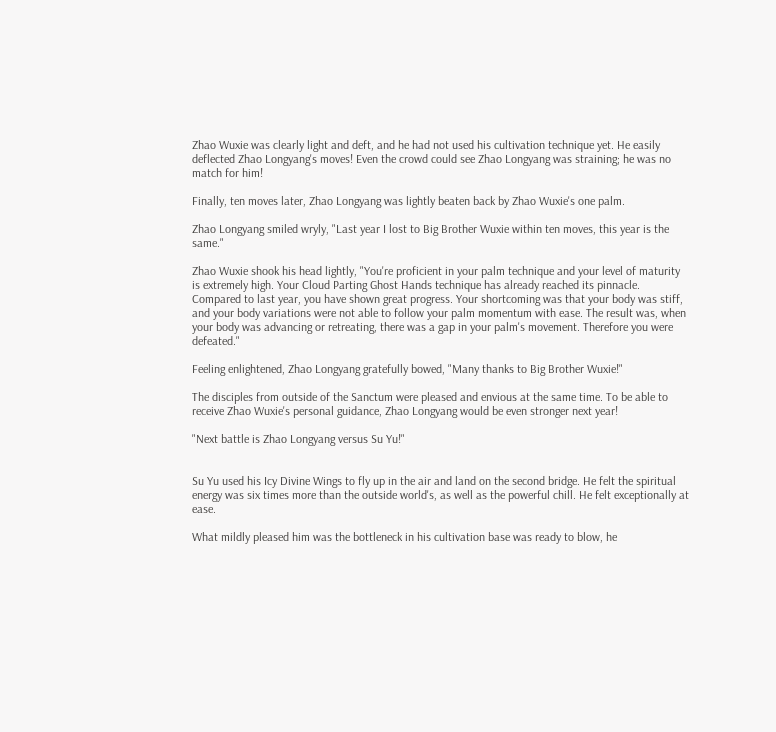Zhao Wuxie was clearly light and deft, and he had not used his cultivation technique yet. He easily deflected Zhao Longyang's moves! Even the crowd could see Zhao Longyang was straining; he was no match for him!

Finally, ten moves later, Zhao Longyang was lightly beaten back by Zhao Wuxie's one palm.

Zhao Longyang smiled wryly, "Last year I lost to Big Brother Wuxie within ten moves, this year is the same."

Zhao Wuxie shook his head lightly, "You're proficient in your palm technique and your level of maturity is extremely high. Your Cloud Parting Ghost Hands technique has already reached its pinnacle. Compared to last year, you have shown great progress. Your shortcoming was that your body was stiff, and your body variations were not able to follow your palm momentum with ease. The result was, when your body was advancing or retreating, there was a gap in your palm's movement. Therefore you were defeated."

Feeling enlightened, Zhao Longyang gratefully bowed, "Many thanks to Big Brother Wuxie!"

The disciples from outside of the Sanctum were pleased and envious at the same time. To be able to receive Zhao Wuxie's personal guidance, Zhao Longyang would be even stronger next year!

"Next battle is Zhao Longyang versus Su Yu!"


Su Yu used his Icy Divine Wings to fly up in the air and land on the second bridge. He felt the spiritual energy was six times more than the outside world's, as well as the powerful chill. He felt exceptionally at ease.

What mildly pleased him was the bottleneck in his cultivation base was ready to blow, he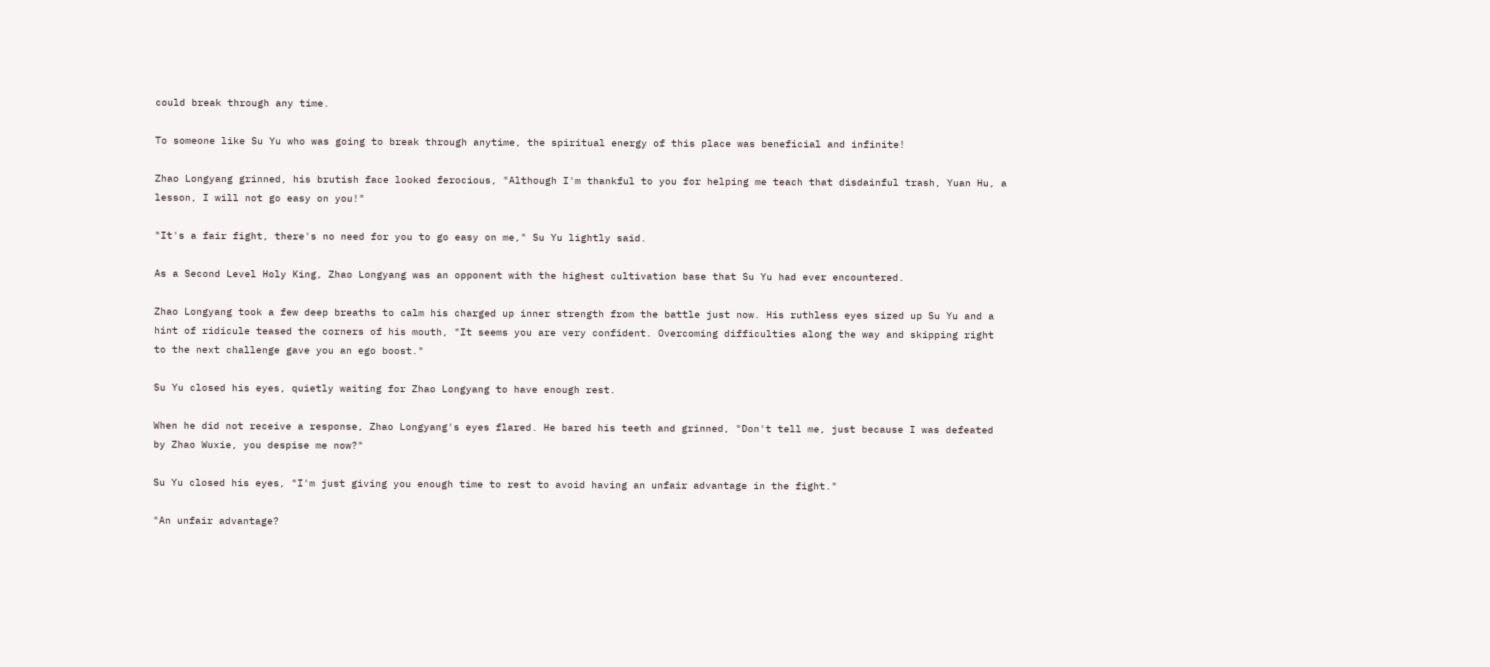could break through any time.

To someone like Su Yu who was going to break through anytime, the spiritual energy of this place was beneficial and infinite!

Zhao Longyang grinned, his brutish face looked ferocious, "Although I'm thankful to you for helping me teach that disdainful trash, Yuan Hu, a lesson, I will not go easy on you!"

"It's a fair fight, there's no need for you to go easy on me," Su Yu lightly said.

As a Second Level Holy King, Zhao Longyang was an opponent with the highest cultivation base that Su Yu had ever encountered.

Zhao Longyang took a few deep breaths to calm his charged up inner strength from the battle just now. His ruthless eyes sized up Su Yu and a hint of ridicule teased the corners of his mouth, "It seems you are very confident. Overcoming difficulties along the way and skipping right to the next challenge gave you an ego boost."

Su Yu closed his eyes, quietly waiting for Zhao Longyang to have enough rest.

When he did not receive a response, Zhao Longyang's eyes flared. He bared his teeth and grinned, "Don't tell me, just because I was defeated by Zhao Wuxie, you despise me now?"

Su Yu closed his eyes, "I'm just giving you enough time to rest to avoid having an unfair advantage in the fight."

"An unfair advantage?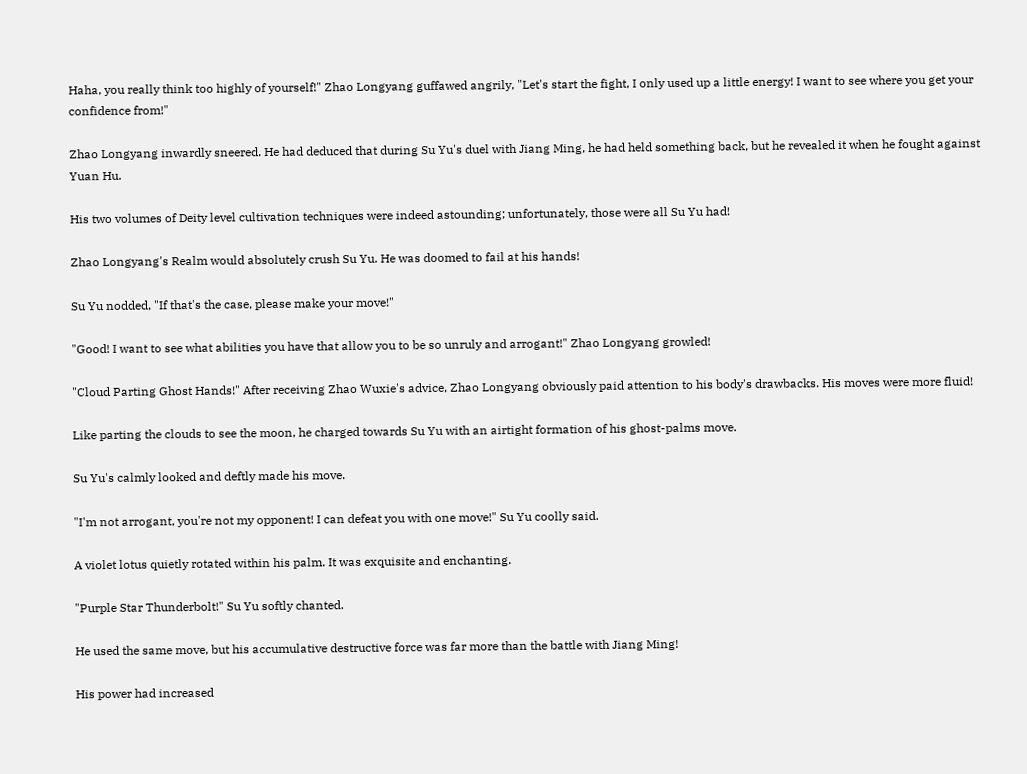Haha, you really think too highly of yourself!" Zhao Longyang guffawed angrily, "Let's start the fight, I only used up a little energy! I want to see where you get your confidence from!"

Zhao Longyang inwardly sneered. He had deduced that during Su Yu's duel with Jiang Ming, he had held something back, but he revealed it when he fought against Yuan Hu.

His two volumes of Deity level cultivation techniques were indeed astounding; unfortunately, those were all Su Yu had!

Zhao Longyang's Realm would absolutely crush Su Yu. He was doomed to fail at his hands!

Su Yu nodded, "If that's the case, please make your move!"

"Good! I want to see what abilities you have that allow you to be so unruly and arrogant!" Zhao Longyang growled!

"Cloud Parting Ghost Hands!" After receiving Zhao Wuxie's advice, Zhao Longyang obviously paid attention to his body's drawbacks. His moves were more fluid!

Like parting the clouds to see the moon, he charged towards Su Yu with an airtight formation of his ghost-palms move.

Su Yu's calmly looked and deftly made his move.

"I'm not arrogant, you're not my opponent! I can defeat you with one move!" Su Yu coolly said.

A violet lotus quietly rotated within his palm. It was exquisite and enchanting.

"Purple Star Thunderbolt!" Su Yu softly chanted.

He used the same move, but his accumulative destructive force was far more than the battle with Jiang Ming!

His power had increased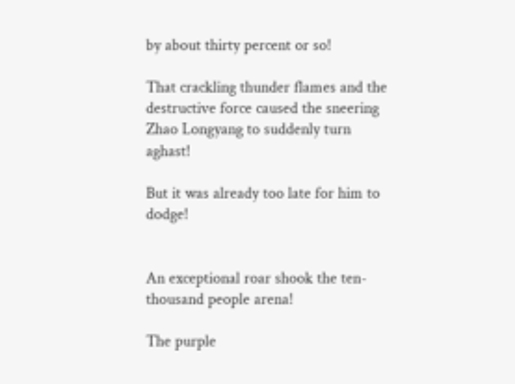by about thirty percent or so!

That crackling thunder flames and the destructive force caused the sneering Zhao Longyang to suddenly turn aghast!

But it was already too late for him to dodge!


An exceptional roar shook the ten-thousand people arena!

The purple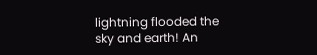lightning flooded the sky and earth! An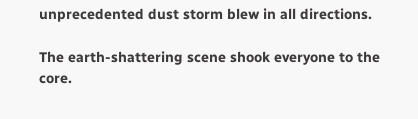unprecedented dust storm blew in all directions.

The earth-shattering scene shook everyone to the core.